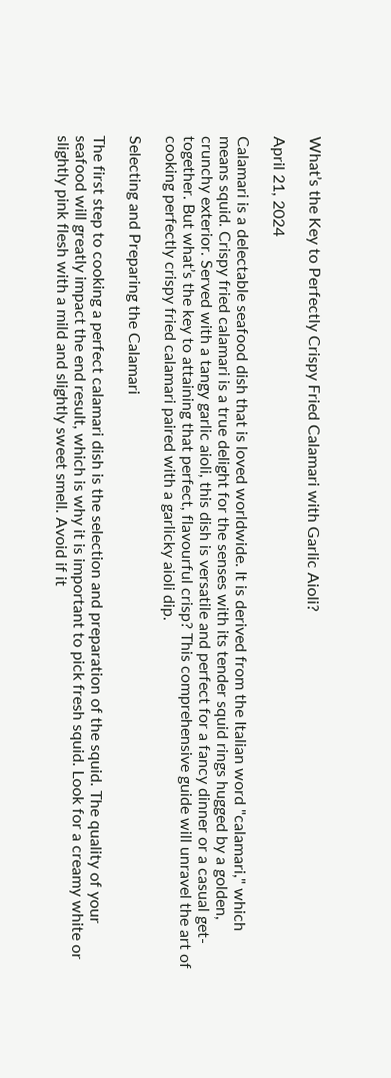What’s the Key to Perfectly Crispy Fried Calamari with Garlic Aioli?

April 21, 2024

Calamari is a delectable seafood dish that is loved worldwide. It is derived from the Italian word "calamari," which means squid. Crispy fried calamari is a true delight for the senses with its tender squid rings hugged by a golden, crunchy exterior. Served with a tangy garlic aioli, this dish is versatile and perfect for a fancy dinner or a casual get-together. But what’s the key to attaining that perfect, flavourful crisp? This comprehensive guide will unravel the art of cooking perfectly crispy fried calamari paired with a garlicky aioli dip.

Selecting and Preparing the Calamari

The first step to cooking a perfect calamari dish is the selection and preparation of the squid. The quality of your seafood will greatly impact the end result, which is why it is important to pick fresh squid. Look for a creamy white or slightly pink flesh with a mild and slightly sweet smell. Avoid if it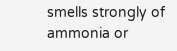smells strongly of ammonia or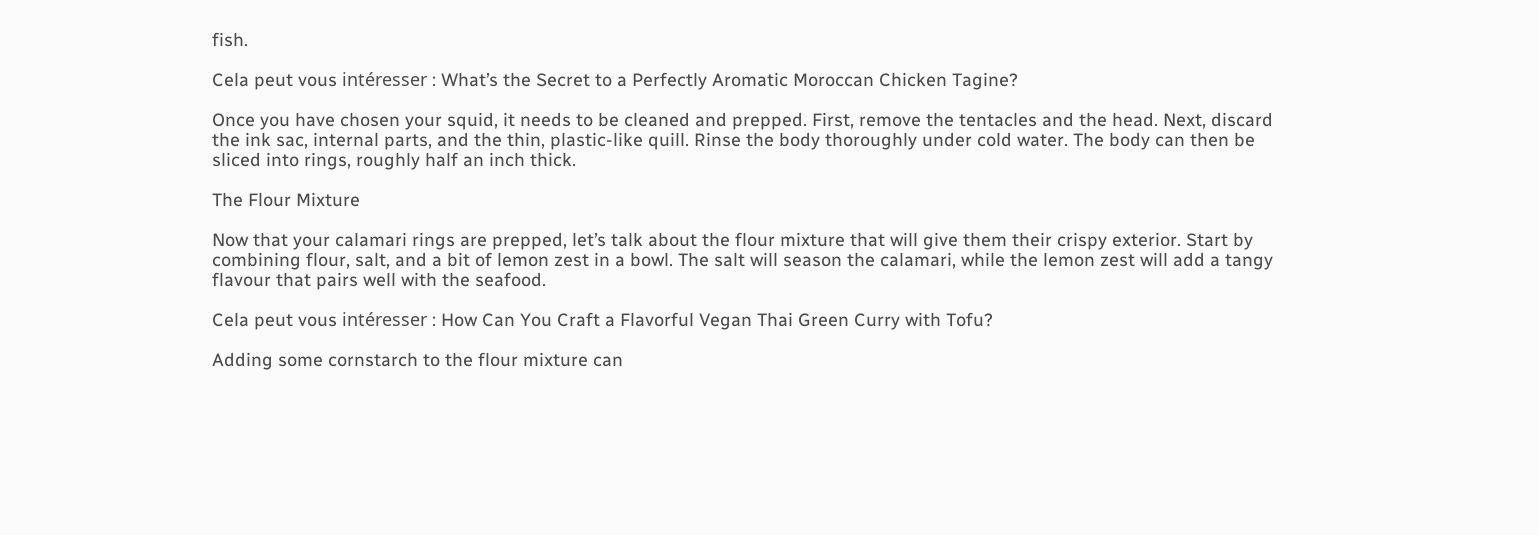fish.

Cela peut vous intéresser : What’s the Secret to a Perfectly Aromatic Moroccan Chicken Tagine?

Once you have chosen your squid, it needs to be cleaned and prepped. First, remove the tentacles and the head. Next, discard the ink sac, internal parts, and the thin, plastic-like quill. Rinse the body thoroughly under cold water. The body can then be sliced into rings, roughly half an inch thick.

The Flour Mixture

Now that your calamari rings are prepped, let’s talk about the flour mixture that will give them their crispy exterior. Start by combining flour, salt, and a bit of lemon zest in a bowl. The salt will season the calamari, while the lemon zest will add a tangy flavour that pairs well with the seafood.

Cela peut vous intéresser : How Can You Craft a Flavorful Vegan Thai Green Curry with Tofu?

Adding some cornstarch to the flour mixture can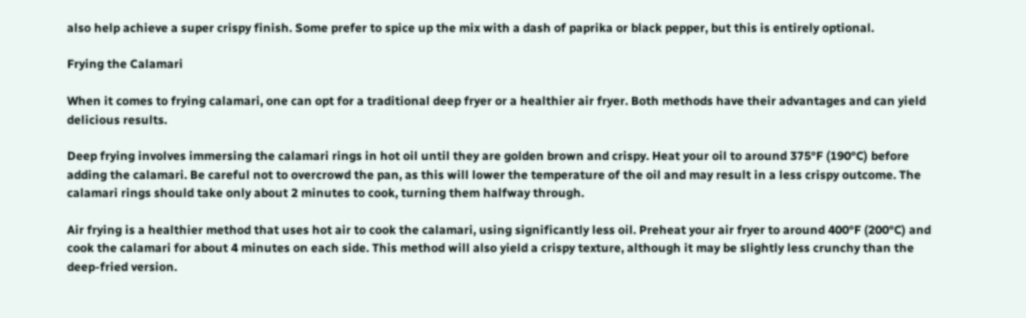also help achieve a super crispy finish. Some prefer to spice up the mix with a dash of paprika or black pepper, but this is entirely optional.

Frying the Calamari

When it comes to frying calamari, one can opt for a traditional deep fryer or a healthier air fryer. Both methods have their advantages and can yield delicious results.

Deep frying involves immersing the calamari rings in hot oil until they are golden brown and crispy. Heat your oil to around 375°F (190°C) before adding the calamari. Be careful not to overcrowd the pan, as this will lower the temperature of the oil and may result in a less crispy outcome. The calamari rings should take only about 2 minutes to cook, turning them halfway through.

Air frying is a healthier method that uses hot air to cook the calamari, using significantly less oil. Preheat your air fryer to around 400°F (200°C) and cook the calamari for about 4 minutes on each side. This method will also yield a crispy texture, although it may be slightly less crunchy than the deep-fried version.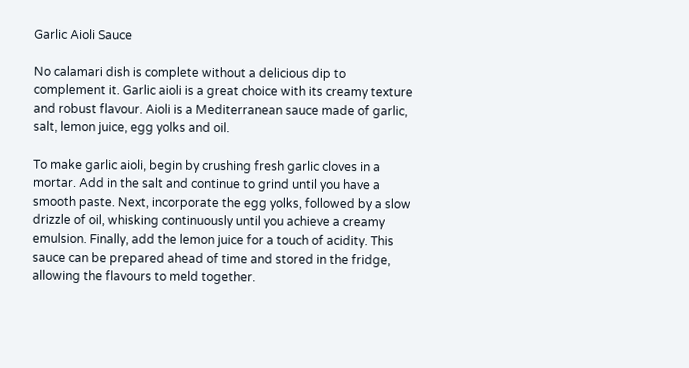Garlic Aioli Sauce

No calamari dish is complete without a delicious dip to complement it. Garlic aioli is a great choice with its creamy texture and robust flavour. Aioli is a Mediterranean sauce made of garlic, salt, lemon juice, egg yolks and oil.

To make garlic aioli, begin by crushing fresh garlic cloves in a mortar. Add in the salt and continue to grind until you have a smooth paste. Next, incorporate the egg yolks, followed by a slow drizzle of oil, whisking continuously until you achieve a creamy emulsion. Finally, add the lemon juice for a touch of acidity. This sauce can be prepared ahead of time and stored in the fridge, allowing the flavours to meld together.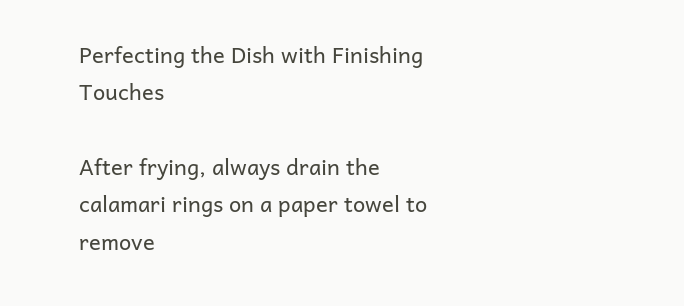Perfecting the Dish with Finishing Touches

After frying, always drain the calamari rings on a paper towel to remove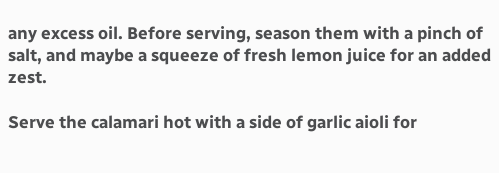any excess oil. Before serving, season them with a pinch of salt, and maybe a squeeze of fresh lemon juice for an added zest.

Serve the calamari hot with a side of garlic aioli for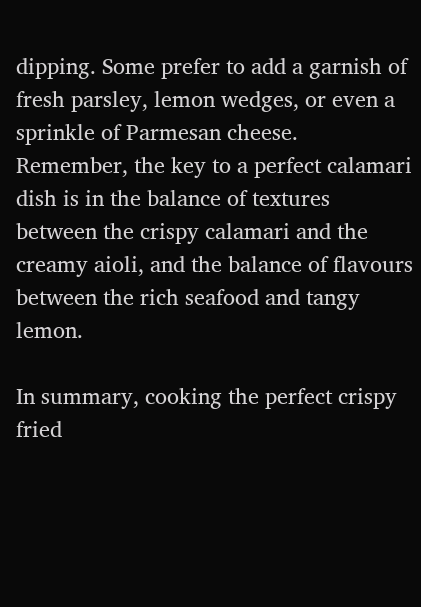dipping. Some prefer to add a garnish of fresh parsley, lemon wedges, or even a sprinkle of Parmesan cheese. Remember, the key to a perfect calamari dish is in the balance of textures between the crispy calamari and the creamy aioli, and the balance of flavours between the rich seafood and tangy lemon.

In summary, cooking the perfect crispy fried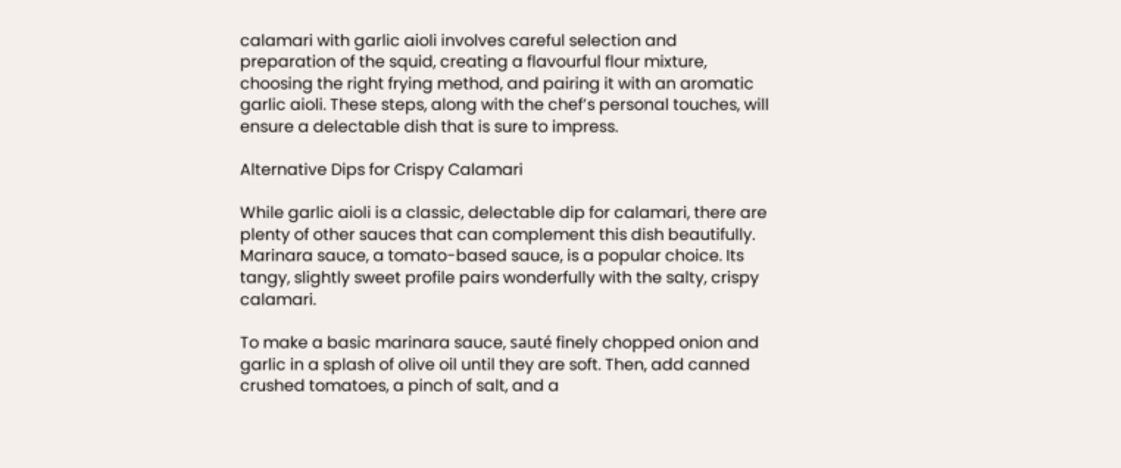calamari with garlic aioli involves careful selection and preparation of the squid, creating a flavourful flour mixture, choosing the right frying method, and pairing it with an aromatic garlic aioli. These steps, along with the chef’s personal touches, will ensure a delectable dish that is sure to impress.

Alternative Dips for Crispy Calamari

While garlic aioli is a classic, delectable dip for calamari, there are plenty of other sauces that can complement this dish beautifully. Marinara sauce, a tomato-based sauce, is a popular choice. Its tangy, slightly sweet profile pairs wonderfully with the salty, crispy calamari.

To make a basic marinara sauce, sauté finely chopped onion and garlic in a splash of olive oil until they are soft. Then, add canned crushed tomatoes, a pinch of salt, and a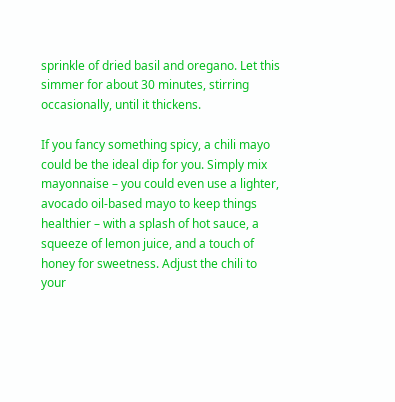sprinkle of dried basil and oregano. Let this simmer for about 30 minutes, stirring occasionally, until it thickens.

If you fancy something spicy, a chili mayo could be the ideal dip for you. Simply mix mayonnaise – you could even use a lighter, avocado oil-based mayo to keep things healthier – with a splash of hot sauce, a squeeze of lemon juice, and a touch of honey for sweetness. Adjust the chili to your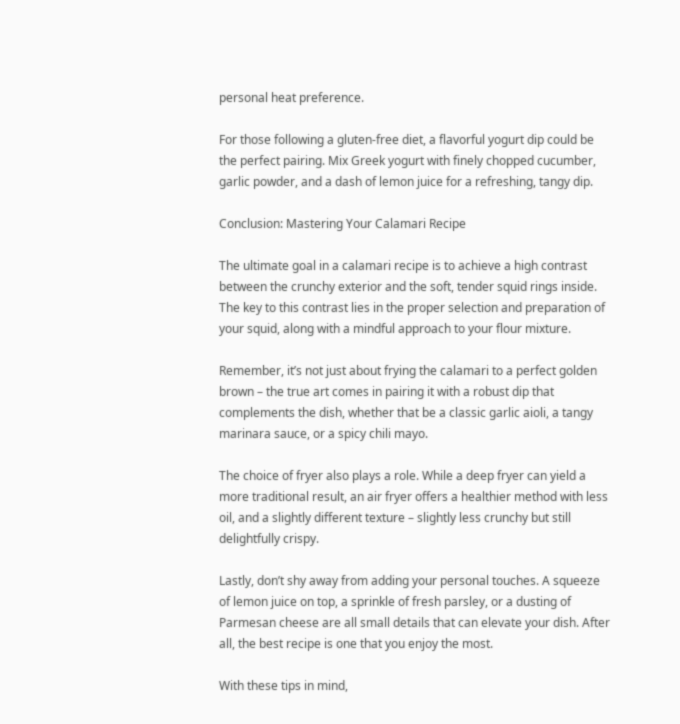personal heat preference.

For those following a gluten-free diet, a flavorful yogurt dip could be the perfect pairing. Mix Greek yogurt with finely chopped cucumber, garlic powder, and a dash of lemon juice for a refreshing, tangy dip.

Conclusion: Mastering Your Calamari Recipe

The ultimate goal in a calamari recipe is to achieve a high contrast between the crunchy exterior and the soft, tender squid rings inside. The key to this contrast lies in the proper selection and preparation of your squid, along with a mindful approach to your flour mixture.

Remember, it’s not just about frying the calamari to a perfect golden brown – the true art comes in pairing it with a robust dip that complements the dish, whether that be a classic garlic aioli, a tangy marinara sauce, or a spicy chili mayo.

The choice of fryer also plays a role. While a deep fryer can yield a more traditional result, an air fryer offers a healthier method with less oil, and a slightly different texture – slightly less crunchy but still delightfully crispy.

Lastly, don’t shy away from adding your personal touches. A squeeze of lemon juice on top, a sprinkle of fresh parsley, or a dusting of Parmesan cheese are all small details that can elevate your dish. After all, the best recipe is one that you enjoy the most.

With these tips in mind,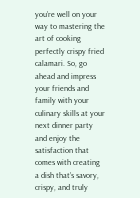you’re well on your way to mastering the art of cooking perfectly crispy fried calamari. So, go ahead and impress your friends and family with your culinary skills at your next dinner party and enjoy the satisfaction that comes with creating a dish that’s savory, crispy, and truly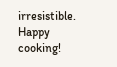irresistible. Happy cooking!